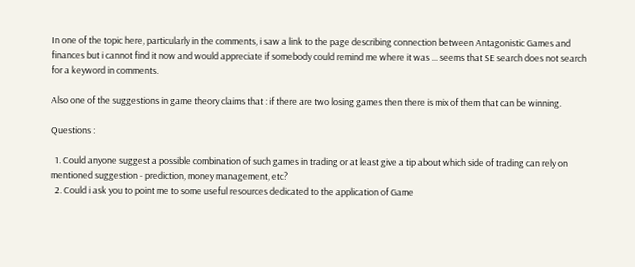In one of the topic here, particularly in the comments, i saw a link to the page describing connection between Antagonistic Games and finances but i cannot find it now and would appreciate if somebody could remind me where it was ... seems that SE search does not search for a keyword in comments.

Also one of the suggestions in game theory claims that : if there are two losing games then there is mix of them that can be winning.

Questions :

  1. Could anyone suggest a possible combination of such games in trading or at least give a tip about which side of trading can rely on mentioned suggestion - prediction, money management, etc?
  2. Could i ask you to point me to some useful resources dedicated to the application of Game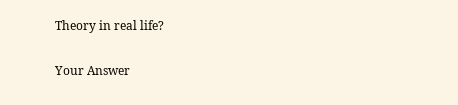Theory in real life?


Your Answer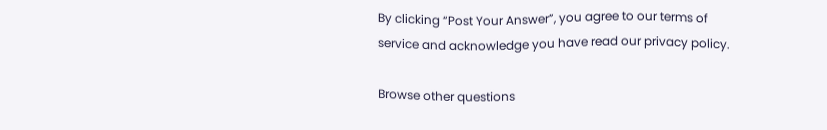By clicking “Post Your Answer”, you agree to our terms of service and acknowledge you have read our privacy policy.

Browse other questions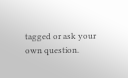tagged or ask your own question.